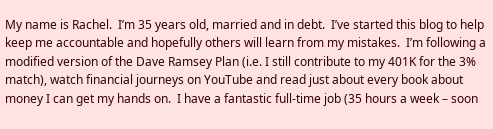My name is Rachel.  I’m 35 years old, married and in debt.  I’ve started this blog to help keep me accountable and hopefully others will learn from my mistakes.  I’m following a modified version of the Dave Ramsey Plan (i.e. I still contribute to my 401K for the 3% match), watch financial journeys on YouTube and read just about every book about money I can get my hands on.  I have a fantastic full-time job (35 hours a week – soon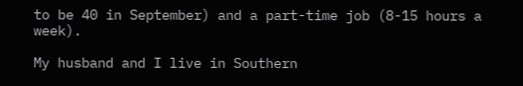to be 40 in September) and a part-time job (8-15 hours a week).

My husband and I live in Southern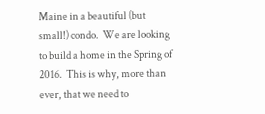Maine in a beautiful (but small!) condo.  We are looking to build a home in the Spring of 2016.  This is why, more than ever, that we need to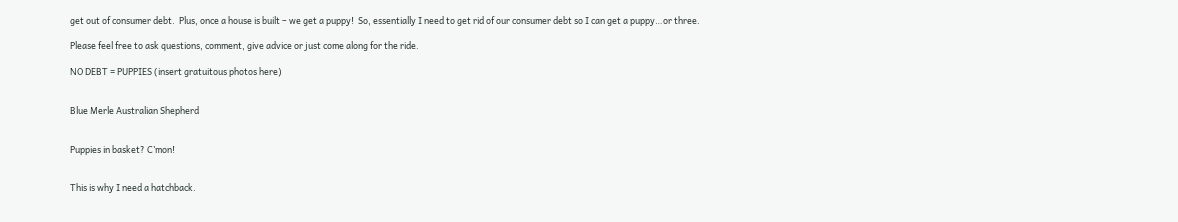get out of consumer debt.  Plus, once a house is built – we get a puppy!  So, essentially I need to get rid of our consumer debt so I can get a puppy…or three.

Please feel free to ask questions, comment, give advice or just come along for the ride.

NO DEBT = PUPPIES (insert gratuitous photos here)


Blue Merle Australian Shepherd


Puppies in basket? C’mon!


This is why I need a hatchback.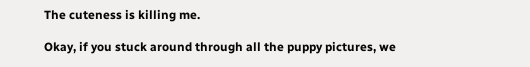The cuteness is killing me.

Okay, if you stuck around through all the puppy pictures, we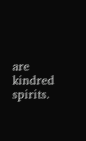are kindred spirits.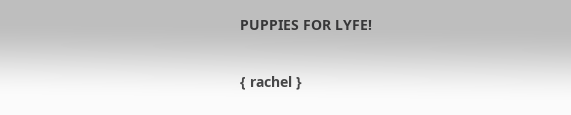PUPPIES FOR LYFE!

{ rachel }